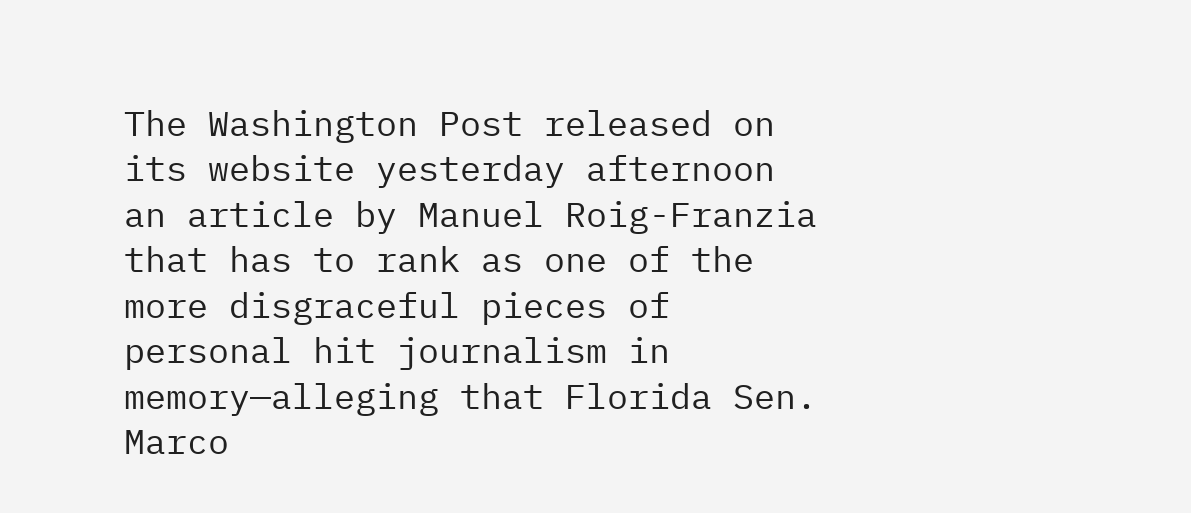The Washington Post released on its website yesterday afternoon an article by Manuel Roig-Franzia that has to rank as one of the more disgraceful pieces of personal hit journalism in memory—alleging that Florida Sen. Marco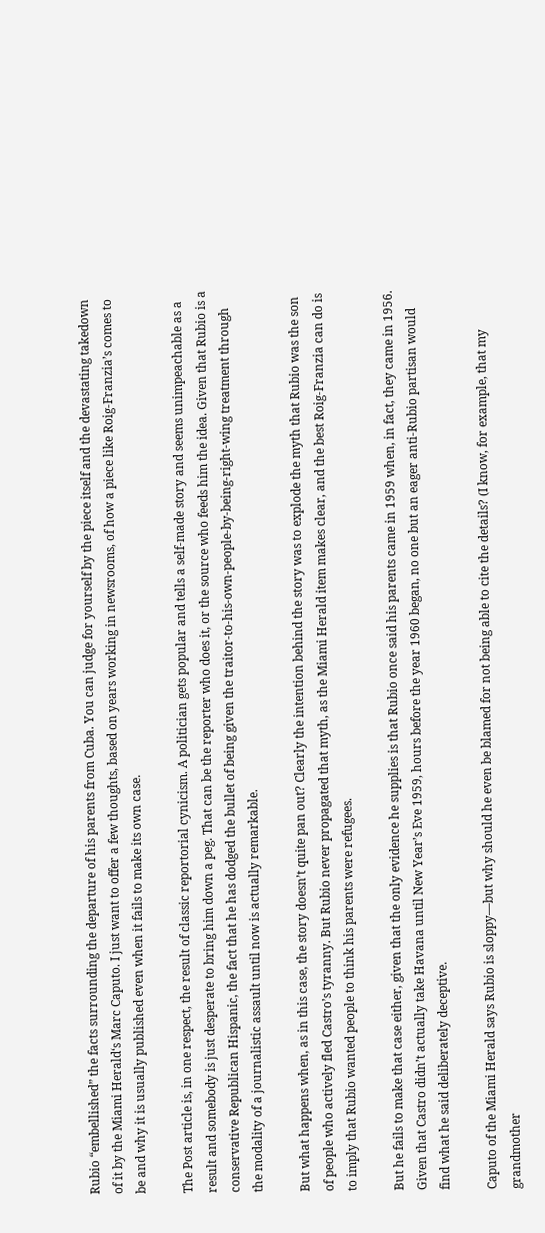Rubio “embellished” the facts surrounding the departure of his parents from Cuba. You can judge for yourself by the piece itself and the devastating takedown of it by the Miami Herald‘s Marc Caputo. I just want to offer a few thoughts, based on years working in newsrooms, of how a piece like Roig-Franzia’s comes to be and why it is usually published even when it fails to make its own case.

The Post article is, in one respect, the result of classic reportorial cynicism. A politician gets popular and tells a self-made story and seems unimpeachable as a result and somebody is just desperate to bring him down a peg. That can be the reporter who does it, or the source who feeds him the idea. Given that Rubio is a conservative Republican Hispanic, the fact that he has dodged the bullet of being given the traitor-to-his-own-people-by-being-right-wing treatment through the modality of a journalistic assault until now is actually remarkable.

But what happens when, as in this case, the story doesn’t quite pan out? Clearly the intention behind the story was to explode the myth that Rubio was the son of people who actively fled Castro’s tyranny. But Rubio never propagated that myth, as the Miami Herald item makes clear, and the best Roig-Franzia can do is to imply that Rubio wanted people to think his parents were refugees.

But he fails to make that case either, given that the only evidence he supplies is that Rubio once said his parents came in 1959 when, in fact, they came in 1956. Given that Castro didn’t actually take Havana until New Year’s Eve 1959, hours before the year 1960 began, no one but an eager anti-Rubio partisan would find what he said deliberately deceptive.

Caputo of the Miami Herald says Rubio is sloppy—but why should he even be blamed for not being able to cite the details? (I know, for example, that my grandmother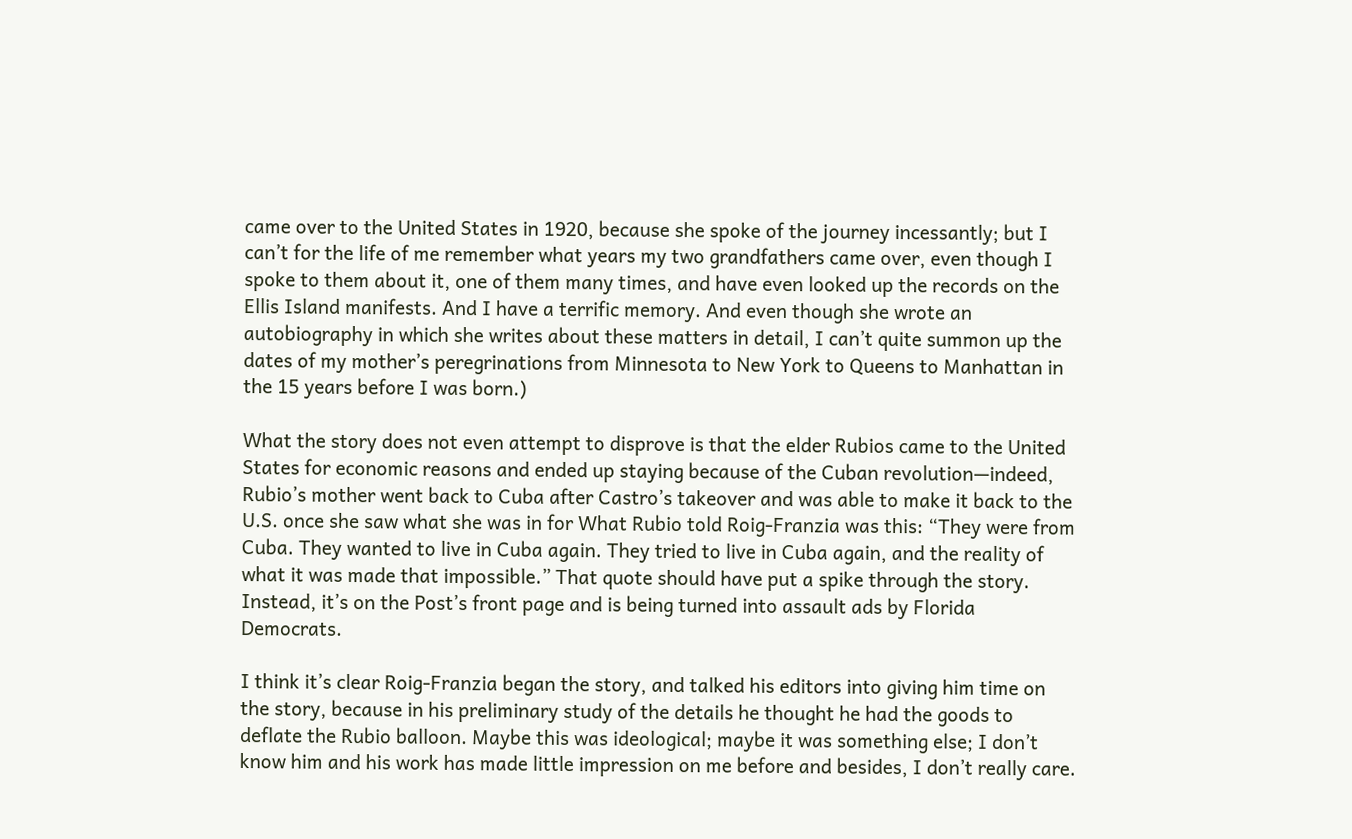came over to the United States in 1920, because she spoke of the journey incessantly; but I can’t for the life of me remember what years my two grandfathers came over, even though I spoke to them about it, one of them many times, and have even looked up the records on the Ellis Island manifests. And I have a terrific memory. And even though she wrote an autobiography in which she writes about these matters in detail, I can’t quite summon up the dates of my mother’s peregrinations from Minnesota to New York to Queens to Manhattan in the 15 years before I was born.)

What the story does not even attempt to disprove is that the elder Rubios came to the United States for economic reasons and ended up staying because of the Cuban revolution—indeed, Rubio’s mother went back to Cuba after Castro’s takeover and was able to make it back to the U.S. once she saw what she was in for What Rubio told Roig-Franzia was this: “They were from Cuba. They wanted to live in Cuba again. They tried to live in Cuba again, and the reality of what it was made that impossible.” That quote should have put a spike through the story. Instead, it’s on the Post’s front page and is being turned into assault ads by Florida Democrats.

I think it’s clear Roig-Franzia began the story, and talked his editors into giving him time on the story, because in his preliminary study of the details he thought he had the goods to deflate the Rubio balloon. Maybe this was ideological; maybe it was something else; I don’t know him and his work has made little impression on me before and besides, I don’t really care.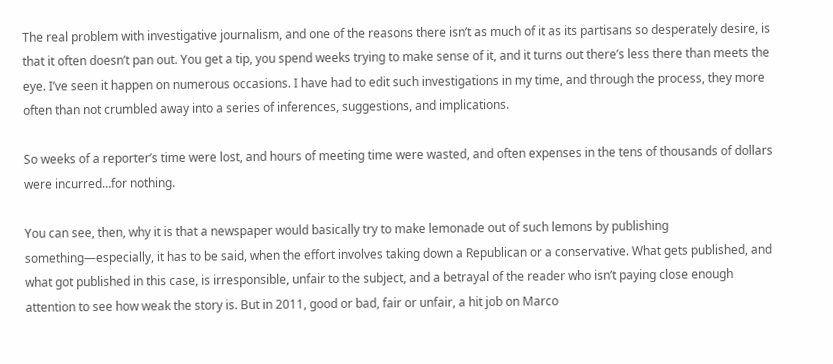The real problem with investigative journalism, and one of the reasons there isn’t as much of it as its partisans so desperately desire, is that it often doesn’t pan out. You get a tip, you spend weeks trying to make sense of it, and it turns out there’s less there than meets the eye. I’ve seen it happen on numerous occasions. I have had to edit such investigations in my time, and through the process, they more often than not crumbled away into a series of inferences, suggestions, and implications.

So weeks of a reporter’s time were lost, and hours of meeting time were wasted, and often expenses in the tens of thousands of dollars were incurred…for nothing.

You can see, then, why it is that a newspaper would basically try to make lemonade out of such lemons by publishing something—especially, it has to be said, when the effort involves taking down a Republican or a conservative. What gets published, and what got published in this case, is irresponsible, unfair to the subject, and a betrayal of the reader who isn’t paying close enough attention to see how weak the story is. But in 2011, good or bad, fair or unfair, a hit job on Marco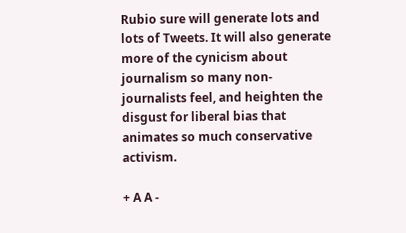Rubio sure will generate lots and lots of Tweets. It will also generate more of the cynicism about journalism so many non-journalists feel, and heighten the disgust for liberal bias that animates so much conservative activism.

+ A A -